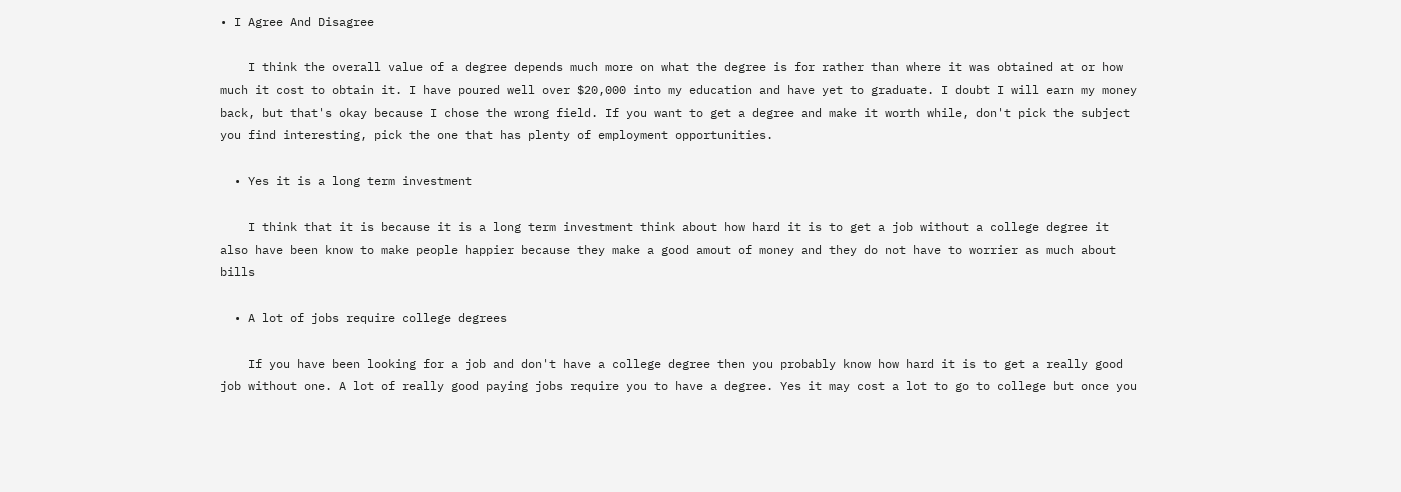• I Agree And Disagree

    I think the overall value of a degree depends much more on what the degree is for rather than where it was obtained at or how much it cost to obtain it. I have poured well over $20,000 into my education and have yet to graduate. I doubt I will earn my money back, but that's okay because I chose the wrong field. If you want to get a degree and make it worth while, don't pick the subject you find interesting, pick the one that has plenty of employment opportunities.

  • Yes it is a long term investment

    I think that it is because it is a long term investment think about how hard it is to get a job without a college degree it also have been know to make people happier because they make a good amout of money and they do not have to worrier as much about bills

  • A lot of jobs require college degrees

    If you have been looking for a job and don't have a college degree then you probably know how hard it is to get a really good job without one. A lot of really good paying jobs require you to have a degree. Yes it may cost a lot to go to college but once you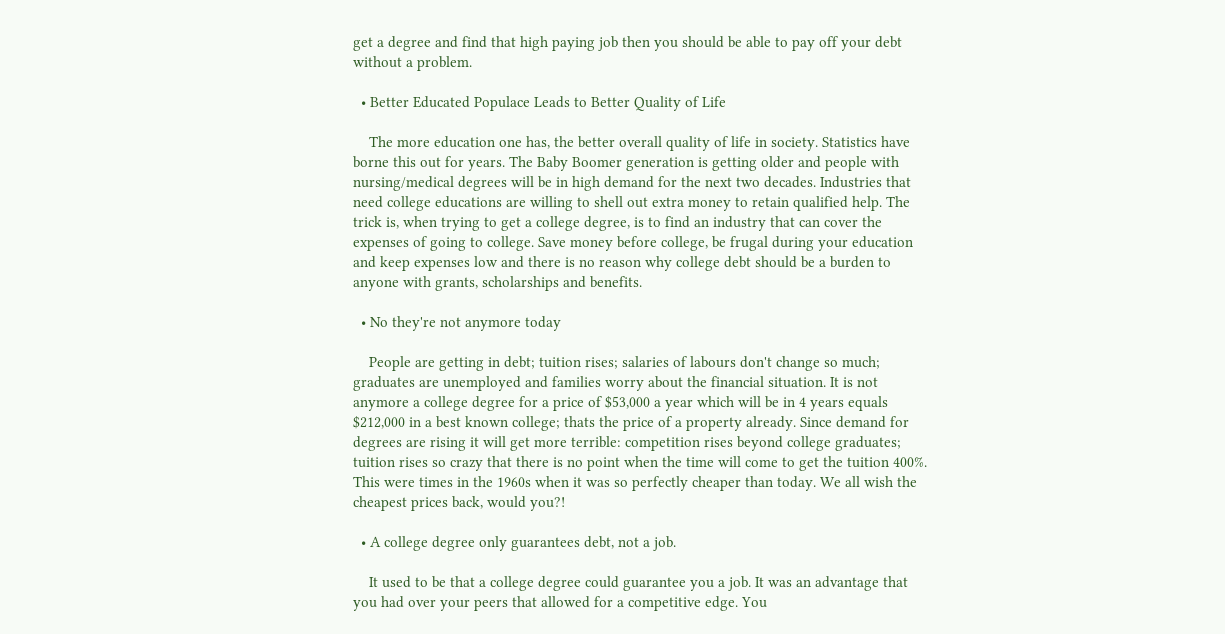get a degree and find that high paying job then you should be able to pay off your debt without a problem.

  • Better Educated Populace Leads to Better Quality of Life

    The more education one has, the better overall quality of life in society. Statistics have borne this out for years. The Baby Boomer generation is getting older and people with nursing/medical degrees will be in high demand for the next two decades. Industries that need college educations are willing to shell out extra money to retain qualified help. The trick is, when trying to get a college degree, is to find an industry that can cover the expenses of going to college. Save money before college, be frugal during your education and keep expenses low and there is no reason why college debt should be a burden to anyone with grants, scholarships and benefits.

  • No they're not anymore today

    People are getting in debt; tuition rises; salaries of labours don't change so much; graduates are unemployed and families worry about the financial situation. It is not anymore a college degree for a price of $53,000 a year which will be in 4 years equals $212,000 in a best known college; thats the price of a property already. Since demand for degrees are rising it will get more terrible: competition rises beyond college graduates; tuition rises so crazy that there is no point when the time will come to get the tuition 400%. This were times in the 1960s when it was so perfectly cheaper than today. We all wish the cheapest prices back, would you?!

  • A college degree only guarantees debt, not a job.

    It used to be that a college degree could guarantee you a job. It was an advantage that you had over your peers that allowed for a competitive edge. You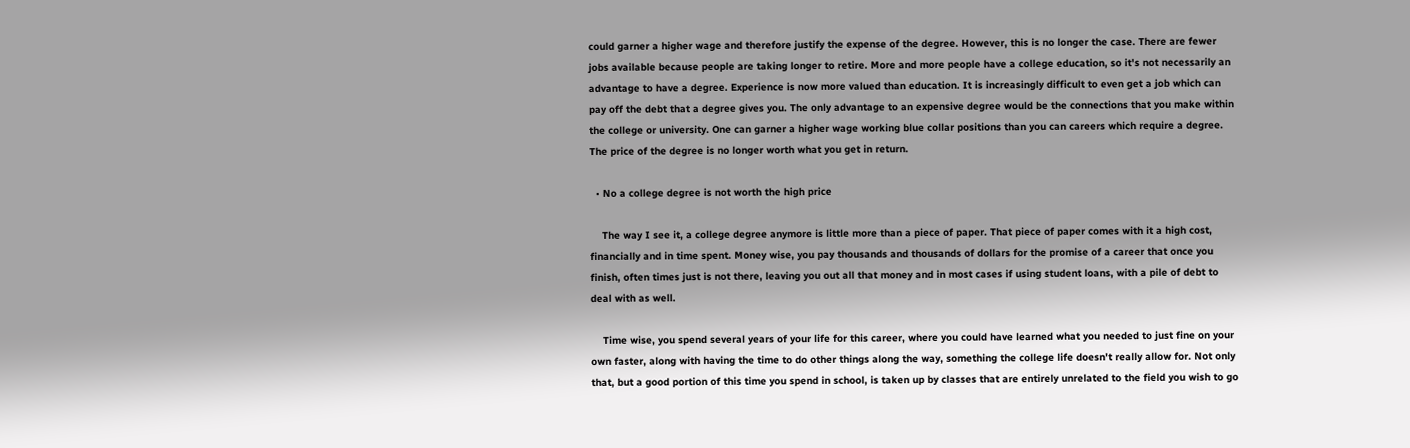could garner a higher wage and therefore justify the expense of the degree. However, this is no longer the case. There are fewer jobs available because people are taking longer to retire. More and more people have a college education, so it's not necessarily an advantage to have a degree. Experience is now more valued than education. It is increasingly difficult to even get a job which can pay off the debt that a degree gives you. The only advantage to an expensive degree would be the connections that you make within the college or university. One can garner a higher wage working blue collar positions than you can careers which require a degree. The price of the degree is no longer worth what you get in return.

  • No a college degree is not worth the high price

    The way I see it, a college degree anymore is little more than a piece of paper. That piece of paper comes with it a high cost, financially and in time spent. Money wise, you pay thousands and thousands of dollars for the promise of a career that once you finish, often times just is not there, leaving you out all that money and in most cases if using student loans, with a pile of debt to deal with as well.

    Time wise, you spend several years of your life for this career, where you could have learned what you needed to just fine on your own faster, along with having the time to do other things along the way, something the college life doesn't really allow for. Not only that, but a good portion of this time you spend in school, is taken up by classes that are entirely unrelated to the field you wish to go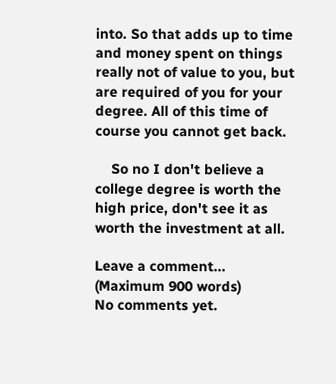into. So that adds up to time and money spent on things really not of value to you, but are required of you for your degree. All of this time of course you cannot get back.

    So no I don't believe a college degree is worth the high price, don't see it as worth the investment at all.

Leave a comment...
(Maximum 900 words)
No comments yet.